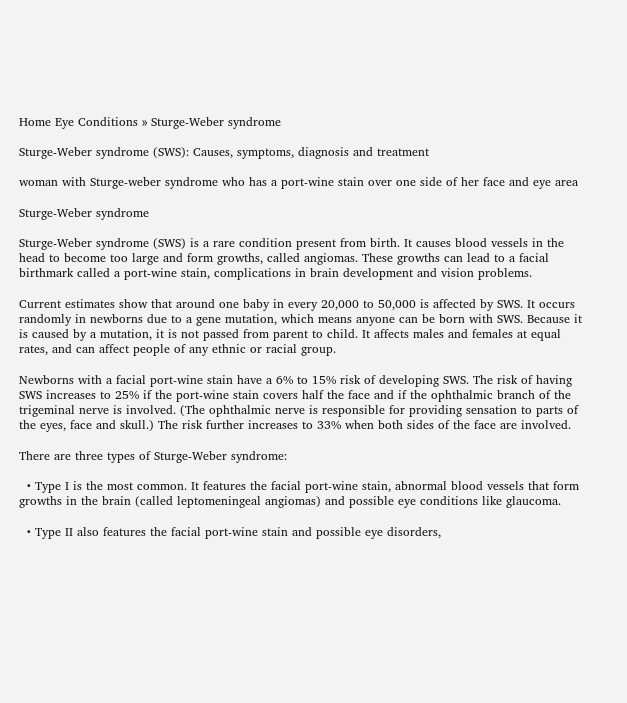Home Eye Conditions » Sturge-Weber syndrome

Sturge-Weber syndrome (SWS): Causes, symptoms, diagnosis and treatment

woman with Sturge-weber syndrome who has a port-wine stain over one side of her face and eye area

Sturge-Weber syndrome

Sturge-Weber syndrome (SWS) is a rare condition present from birth. It causes blood vessels in the head to become too large and form growths, called angiomas. These growths can lead to a facial birthmark called a port-wine stain, complications in brain development and vision problems.

Current estimates show that around one baby in every 20,000 to 50,000 is affected by SWS. It occurs randomly in newborns due to a gene mutation, which means anyone can be born with SWS. Because it is caused by a mutation, it is not passed from parent to child. It affects males and females at equal rates, and can affect people of any ethnic or racial group.

Newborns with a facial port-wine stain have a 6% to 15% risk of developing SWS. The risk of having SWS increases to 25% if the port-wine stain covers half the face and if the ophthalmic branch of the trigeminal nerve is involved. (The ophthalmic nerve is responsible for providing sensation to parts of the eyes, face and skull.) The risk further increases to 33% when both sides of the face are involved.

There are three types of Sturge-Weber syndrome:

  • Type I is the most common. It features the facial port-wine stain, abnormal blood vessels that form growths in the brain (called leptomeningeal angiomas) and possible eye conditions like glaucoma.

  • Type II also features the facial port-wine stain and possible eye disorders,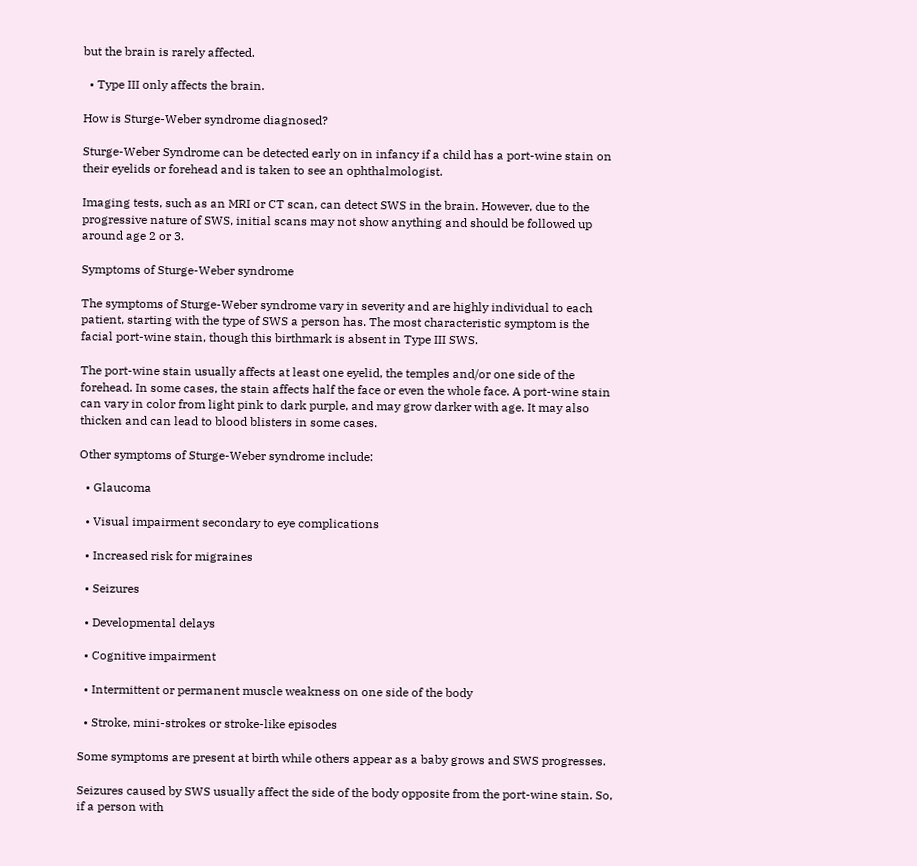but the brain is rarely affected.

  • Type III only affects the brain.

How is Sturge-Weber syndrome diagnosed?

Sturge-Weber Syndrome can be detected early on in infancy if a child has a port-wine stain on their eyelids or forehead and is taken to see an ophthalmologist.

Imaging tests, such as an MRI or CT scan, can detect SWS in the brain. However, due to the progressive nature of SWS, initial scans may not show anything and should be followed up around age 2 or 3.

Symptoms of Sturge-Weber syndrome

The symptoms of Sturge-Weber syndrome vary in severity and are highly individual to each patient, starting with the type of SWS a person has. The most characteristic symptom is the facial port-wine stain, though this birthmark is absent in Type III SWS.

The port-wine stain usually affects at least one eyelid, the temples and/or one side of the forehead. In some cases, the stain affects half the face or even the whole face. A port-wine stain can vary in color from light pink to dark purple, and may grow darker with age. It may also thicken and can lead to blood blisters in some cases.

Other symptoms of Sturge-Weber syndrome include:

  • Glaucoma

  • Visual impairment secondary to eye complications

  • Increased risk for migraines

  • Seizures

  • Developmental delays

  • Cognitive impairment

  • Intermittent or permanent muscle weakness on one side of the body

  • Stroke, mini-strokes or stroke-like episodes

Some symptoms are present at birth while others appear as a baby grows and SWS progresses.

Seizures caused by SWS usually affect the side of the body opposite from the port-wine stain. So, if a person with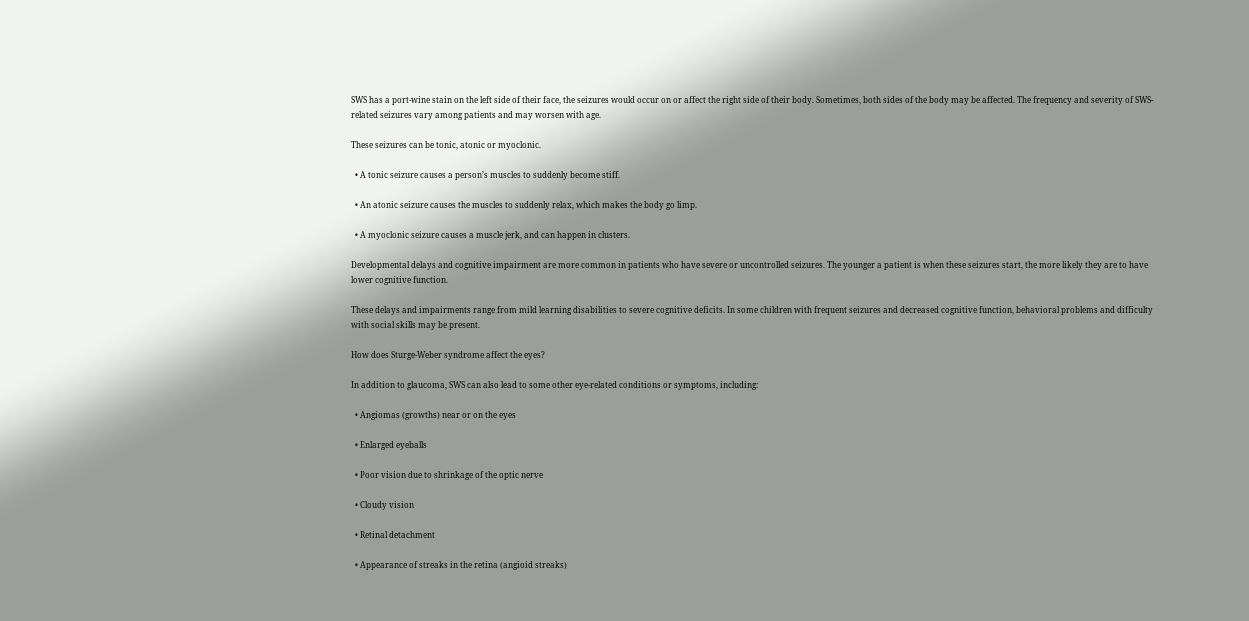SWS has a port-wine stain on the left side of their face, the seizures would occur on or affect the right side of their body. Sometimes, both sides of the body may be affected. The frequency and severity of SWS-related seizures vary among patients and may worsen with age.

These seizures can be tonic, atonic or myoclonic.

  • A tonic seizure causes a person’s muscles to suddenly become stiff.

  • An atonic seizure causes the muscles to suddenly relax, which makes the body go limp.

  • A myoclonic seizure causes a muscle jerk, and can happen in clusters.

Developmental delays and cognitive impairment are more common in patients who have severe or uncontrolled seizures. The younger a patient is when these seizures start, the more likely they are to have lower cognitive function.

These delays and impairments range from mild learning disabilities to severe cognitive deficits. In some children with frequent seizures and decreased cognitive function, behavioral problems and difficulty with social skills may be present.

How does Sturge-Weber syndrome affect the eyes?

In addition to glaucoma, SWS can also lead to some other eye-related conditions or symptoms, including:

  • Angiomas (growths) near or on the eyes

  • Enlarged eyeballs

  • Poor vision due to shrinkage of the optic nerve

  • Cloudy vision

  • Retinal detachment

  • Appearance of streaks in the retina (angioid streaks)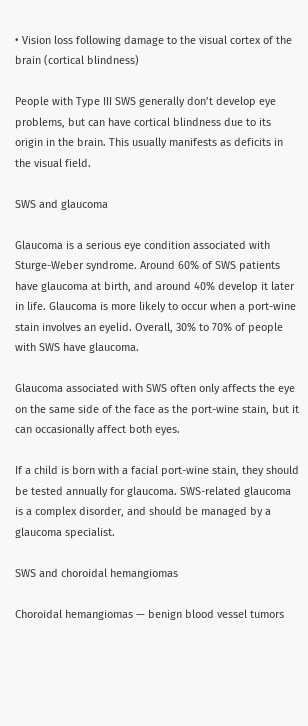• Vision loss following damage to the visual cortex of the brain (cortical blindness)

People with Type III SWS generally don’t develop eye problems, but can have cortical blindness due to its origin in the brain. This usually manifests as deficits in the visual field.

SWS and glaucoma

Glaucoma is a serious eye condition associated with Sturge-Weber syndrome. Around 60% of SWS patients have glaucoma at birth, and around 40% develop it later in life. Glaucoma is more likely to occur when a port-wine stain involves an eyelid. Overall, 30% to 70% of people with SWS have glaucoma.

Glaucoma associated with SWS often only affects the eye on the same side of the face as the port-wine stain, but it can occasionally affect both eyes.

If a child is born with a facial port-wine stain, they should be tested annually for glaucoma. SWS-related glaucoma is a complex disorder, and should be managed by a glaucoma specialist.

SWS and choroidal hemangiomas

Choroidal hemangiomas — benign blood vessel tumors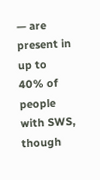— are present in up to 40% of people with SWS, though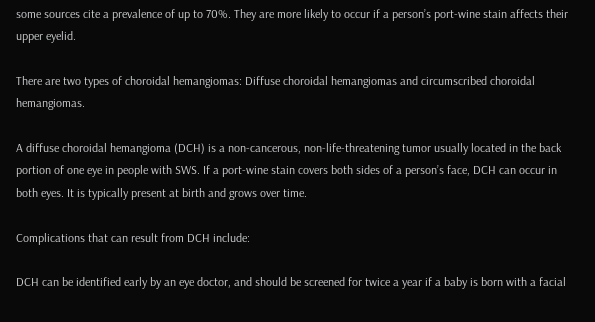some sources cite a prevalence of up to 70%. They are more likely to occur if a person’s port-wine stain affects their upper eyelid.

There are two types of choroidal hemangiomas: Diffuse choroidal hemangiomas and circumscribed choroidal hemangiomas.

A diffuse choroidal hemangioma (DCH) is a non-cancerous, non-life-threatening tumor usually located in the back portion of one eye in people with SWS. If a port-wine stain covers both sides of a person’s face, DCH can occur in both eyes. It is typically present at birth and grows over time.

Complications that can result from DCH include:

DCH can be identified early by an eye doctor, and should be screened for twice a year if a baby is born with a facial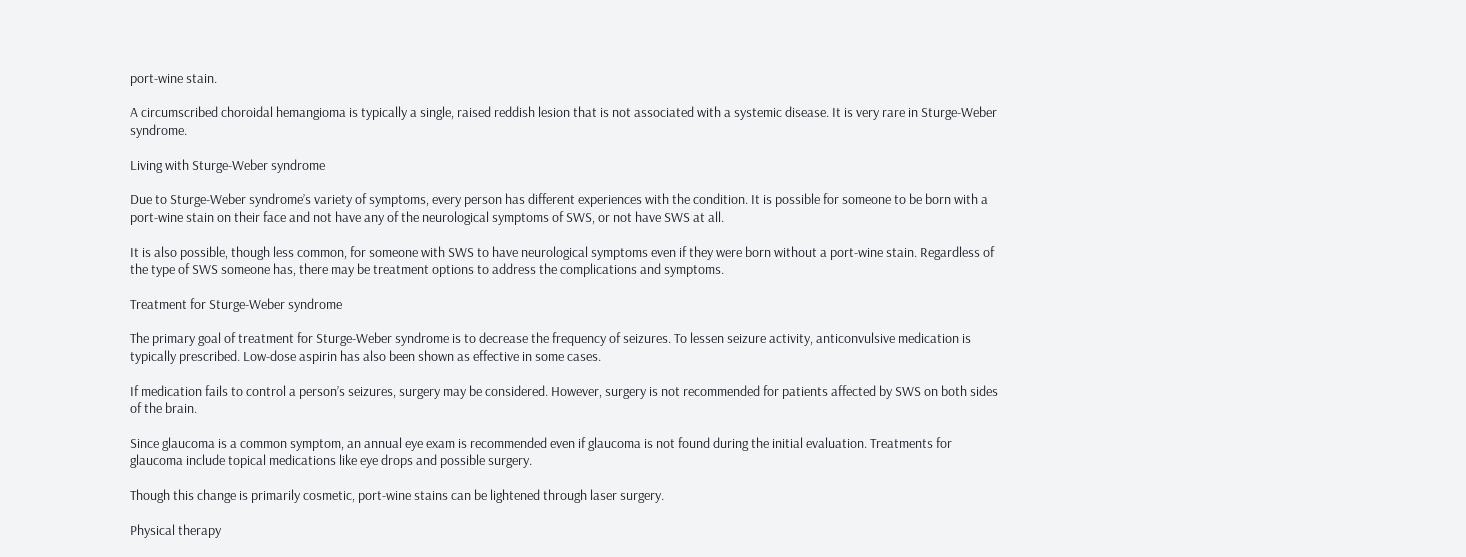port-wine stain.

A circumscribed choroidal hemangioma is typically a single, raised reddish lesion that is not associated with a systemic disease. It is very rare in Sturge-Weber syndrome.

Living with Sturge-Weber syndrome

Due to Sturge-Weber syndrome’s variety of symptoms, every person has different experiences with the condition. It is possible for someone to be born with a port-wine stain on their face and not have any of the neurological symptoms of SWS, or not have SWS at all.

It is also possible, though less common, for someone with SWS to have neurological symptoms even if they were born without a port-wine stain. Regardless of the type of SWS someone has, there may be treatment options to address the complications and symptoms.

Treatment for Sturge-Weber syndrome

The primary goal of treatment for Sturge-Weber syndrome is to decrease the frequency of seizures. To lessen seizure activity, anticonvulsive medication is typically prescribed. Low-dose aspirin has also been shown as effective in some cases.

If medication fails to control a person’s seizures, surgery may be considered. However, surgery is not recommended for patients affected by SWS on both sides of the brain.

Since glaucoma is a common symptom, an annual eye exam is recommended even if glaucoma is not found during the initial evaluation. Treatments for glaucoma include topical medications like eye drops and possible surgery.

Though this change is primarily cosmetic, port-wine stains can be lightened through laser surgery.

Physical therapy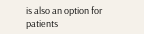is also an option for patients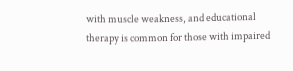with muscle weakness, and educational therapy is common for those with impaired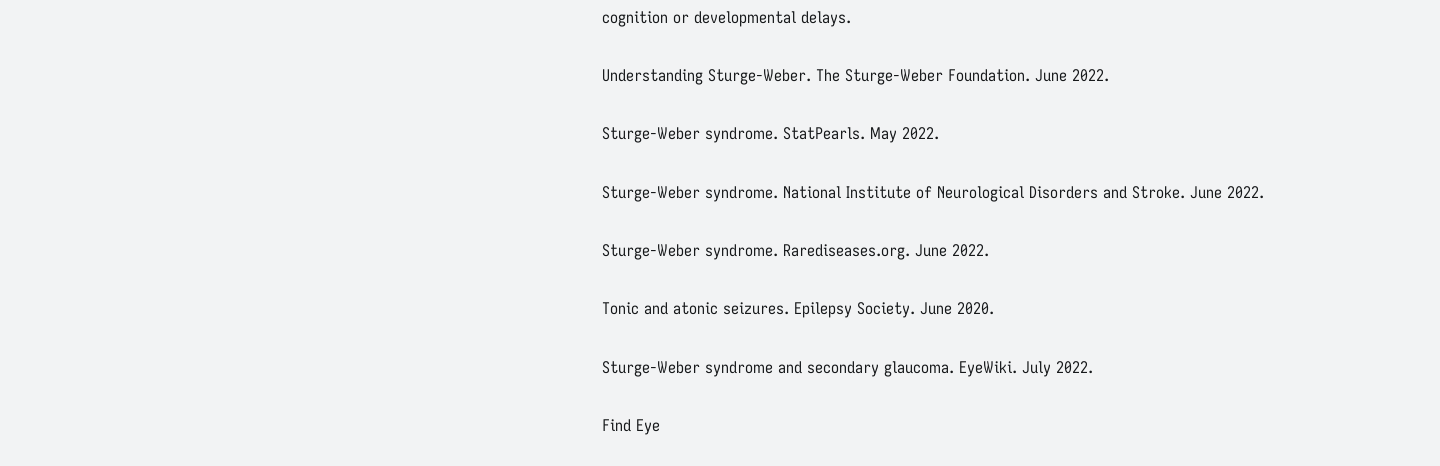cognition or developmental delays.

Understanding Sturge-Weber. The Sturge-Weber Foundation. June 2022.

Sturge-Weber syndrome. StatPearls. May 2022.

Sturge-Weber syndrome. National Institute of Neurological Disorders and Stroke. June 2022.

Sturge-Weber syndrome. Rarediseases.org. June 2022.

Tonic and atonic seizures. Epilepsy Society. June 2020.

Sturge-Weber syndrome and secondary glaucoma. EyeWiki. July 2022.

Find Eye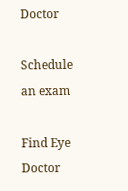Doctor

Schedule an exam

Find Eye Doctor